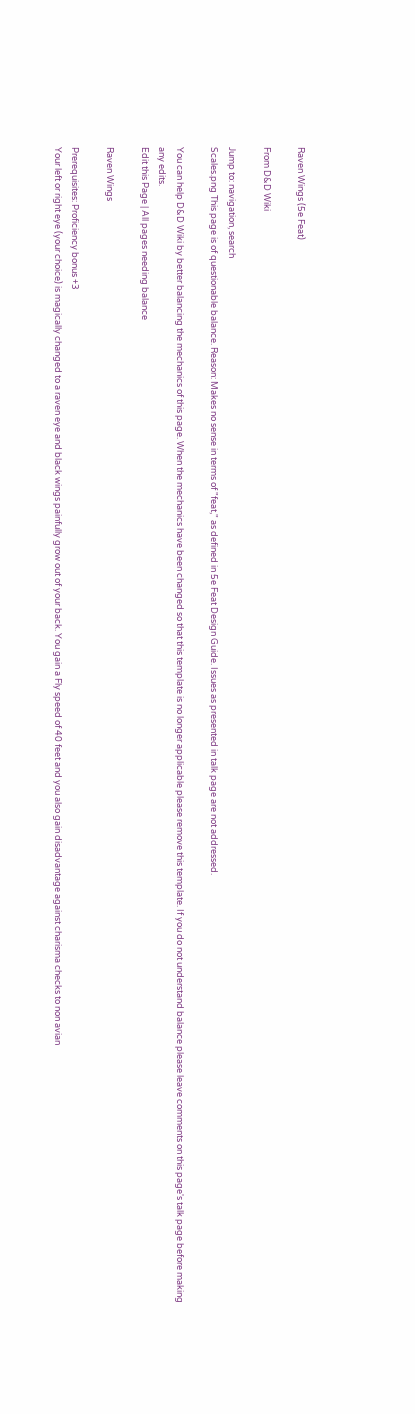Raven Wings (5e Feat)

From D&D Wiki

Jump to: navigation, search
Scales.png This page is of questionable balance. Reason: Makes no sense in terms of "feat," as defined in 5e Feat Design Guide. Issues as presented in talk page are not addressed.

You can help D&D Wiki by better balancing the mechanics of this page. When the mechanics have been changed so that this template is no longer applicable please remove this template. If you do not understand balance please leave comments on this page's talk page before making any edits.
Edit this Page | All pages needing balance

Raven Wings

Prerequisites: Proficiency bonus +3
Your left or right eye (your choice) is magically changed to a raven eye and black wings painfully grow out of your back. You gain a Fly speed of 40 feet and you also gain disadvantage against charisma checks to non avian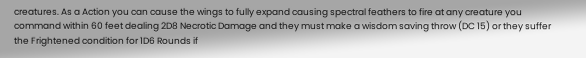creatures. As a Action you can cause the wings to fully expand causing spectral feathers to fire at any creature you command within 60 feet dealing 2D8 Necrotic Damage and they must make a wisdom saving throw (DC 15) or they suffer the Frightened condition for 1D6 Rounds if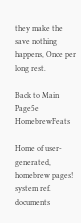they make the save nothing happens, Once per long rest.

Back to Main Page5e HomebrewFeats

Home of user-generated,
homebrew pages!
system ref. documents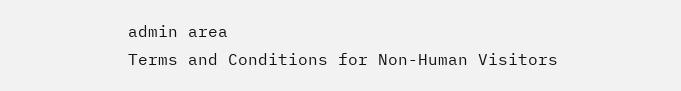admin area
Terms and Conditions for Non-Human Visitors